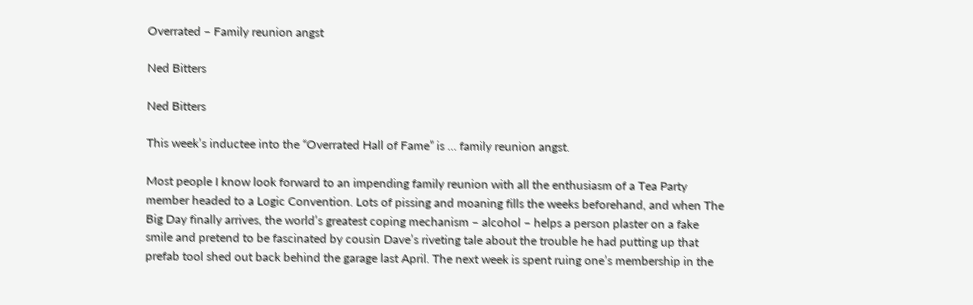Overrated – Family reunion angst

Ned Bitters

Ned Bitters

This week’s inductee into the “Overrated Hall of Fame” is … family reunion angst.

Most people I know look forward to an impending family reunion with all the enthusiasm of a Tea Party member headed to a Logic Convention. Lots of pissing and moaning fills the weeks beforehand, and when The Big Day finally arrives, the world’s greatest coping mechanism – alcohol – helps a person plaster on a fake smile and pretend to be fascinated by cousin Dave’s riveting tale about the trouble he had putting up that prefab tool shed out back behind the garage last April. The next week is spent ruing one’s membership in the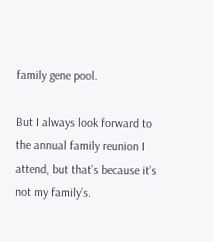family gene pool.

But I always look forward to the annual family reunion I attend, but that’s because it’s not my family’s.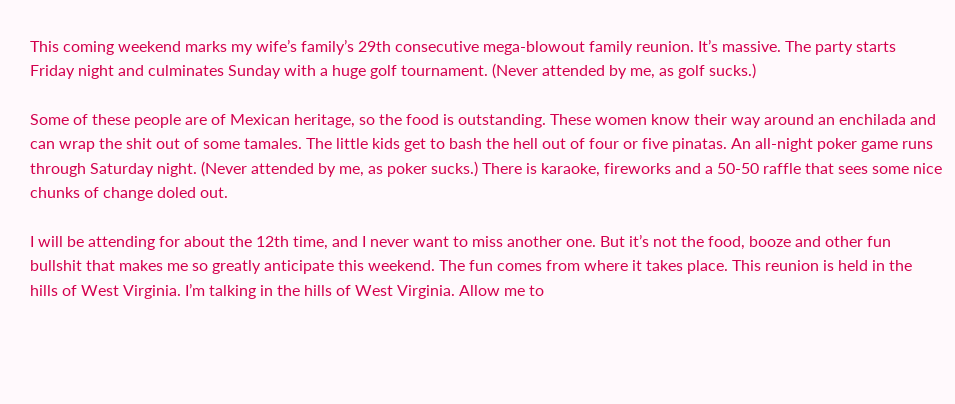This coming weekend marks my wife’s family’s 29th consecutive mega-blowout family reunion. It’s massive. The party starts Friday night and culminates Sunday with a huge golf tournament. (Never attended by me, as golf sucks.)

Some of these people are of Mexican heritage, so the food is outstanding. These women know their way around an enchilada and can wrap the shit out of some tamales. The little kids get to bash the hell out of four or five pinatas. An all-night poker game runs through Saturday night. (Never attended by me, as poker sucks.) There is karaoke, fireworks and a 50-50 raffle that sees some nice chunks of change doled out.

I will be attending for about the 12th time, and I never want to miss another one. But it’s not the food, booze and other fun bullshit that makes me so greatly anticipate this weekend. The fun comes from where it takes place. This reunion is held in the hills of West Virginia. I’m talking in the hills of West Virginia. Allow me to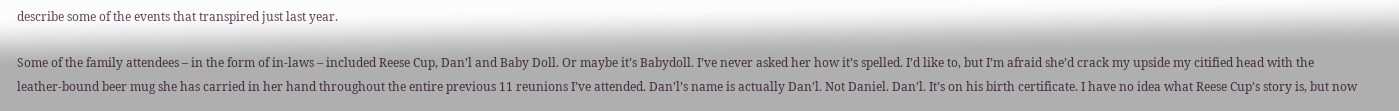describe some of the events that transpired just last year.

Some of the family attendees – in the form of in-laws – included Reese Cup, Dan’l and Baby Doll. Or maybe it’s Babydoll. I’ve never asked her how it’s spelled. I’d like to, but I’m afraid she’d crack my upside my citified head with the leather-bound beer mug she has carried in her hand throughout the entire previous 11 reunions I’ve attended. Dan’l’s name is actually Dan’l. Not Daniel. Dan’l. It’s on his birth certificate. I have no idea what Reese Cup’s story is, but now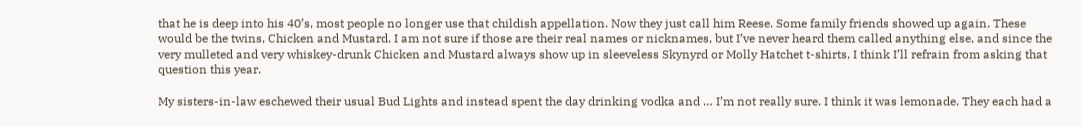that he is deep into his 40’s, most people no longer use that childish appellation. Now they just call him Reese. Some family friends showed up again. These would be the twins, Chicken and Mustard. I am not sure if those are their real names or nicknames, but I’ve never heard them called anything else, and since the very mulleted and very whiskey-drunk Chicken and Mustard always show up in sleeveless Skynyrd or Molly Hatchet t-shirts, I think I’ll refrain from asking that question this year.

My sisters-in-law eschewed their usual Bud Lights and instead spent the day drinking vodka and … I’m not really sure. I think it was lemonade. They each had a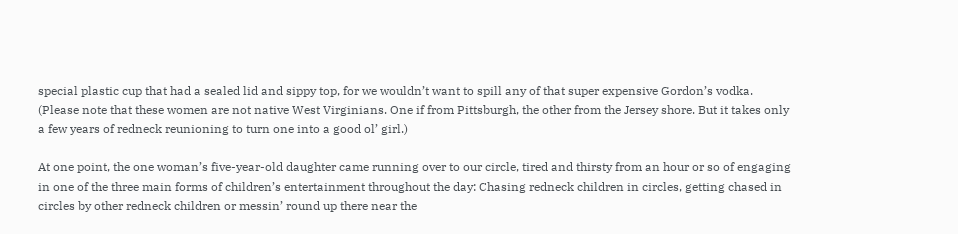special plastic cup that had a sealed lid and sippy top, for we wouldn’t want to spill any of that super expensive Gordon’s vodka. (Please note that these women are not native West Virginians. One if from Pittsburgh, the other from the Jersey shore. But it takes only a few years of redneck reunioning to turn one into a good ol’ girl.)

At one point, the one woman’s five-year-old daughter came running over to our circle, tired and thirsty from an hour or so of engaging in one of the three main forms of children’s entertainment throughout the day: Chasing redneck children in circles, getting chased in circles by other redneck children or messin’ round up there near the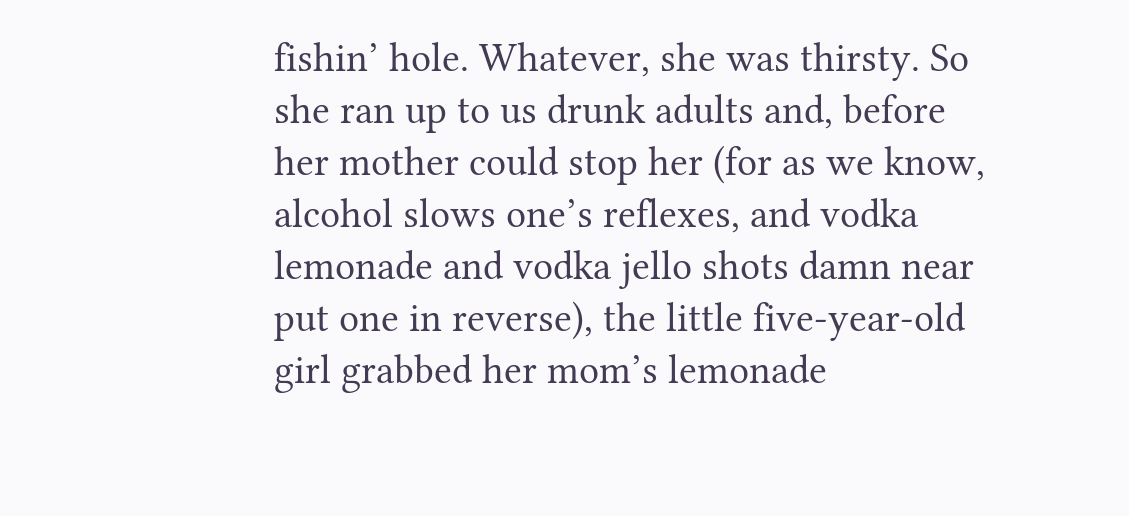fishin’ hole. Whatever, she was thirsty. So she ran up to us drunk adults and, before her mother could stop her (for as we know, alcohol slows one’s reflexes, and vodka lemonade and vodka jello shots damn near put one in reverse), the little five-year-old girl grabbed her mom’s lemonade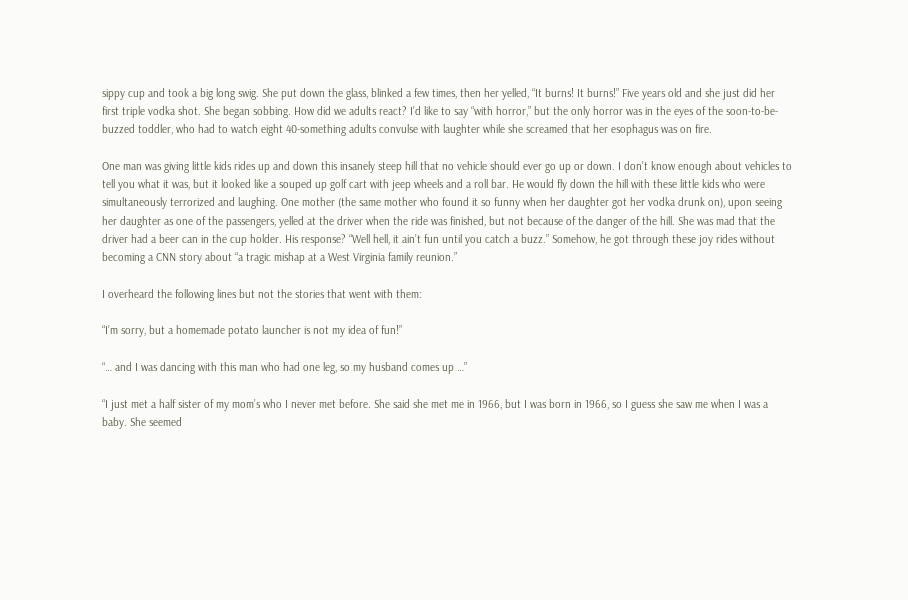sippy cup and took a big long swig. She put down the glass, blinked a few times, then her yelled, “It burns! It burns!” Five years old and she just did her first triple vodka shot. She began sobbing. How did we adults react? I’d like to say “with horror,” but the only horror was in the eyes of the soon-to-be-buzzed toddler, who had to watch eight 40-something adults convulse with laughter while she screamed that her esophagus was on fire.

One man was giving little kids rides up and down this insanely steep hill that no vehicle should ever go up or down. I don’t know enough about vehicles to tell you what it was, but it looked like a souped up golf cart with jeep wheels and a roll bar. He would fly down the hill with these little kids who were simultaneously terrorized and laughing. One mother (the same mother who found it so funny when her daughter got her vodka drunk on), upon seeing her daughter as one of the passengers, yelled at the driver when the ride was finished, but not because of the danger of the hill. She was mad that the driver had a beer can in the cup holder. His response? “Well hell, it ain’t fun until you catch a buzz.” Somehow, he got through these joy rides without becoming a CNN story about “a tragic mishap at a West Virginia family reunion.”

I overheard the following lines but not the stories that went with them:

“I’m sorry, but a homemade potato launcher is not my idea of fun!”

“… and I was dancing with this man who had one leg, so my husband comes up …”

“I just met a half sister of my mom’s who I never met before. She said she met me in 1966, but I was born in 1966, so I guess she saw me when I was a baby. She seemed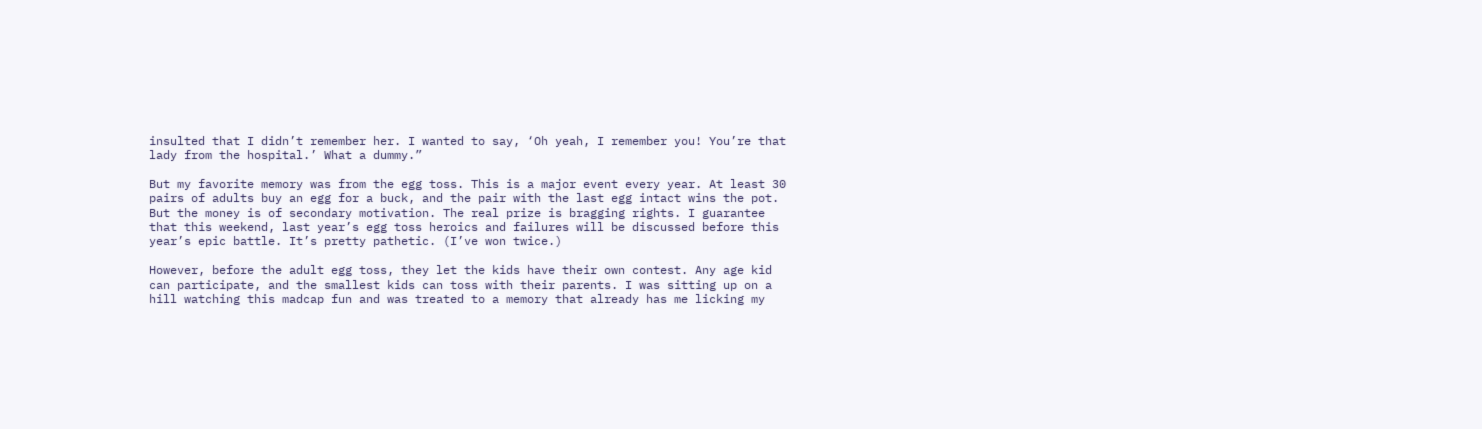insulted that I didn’t remember her. I wanted to say, ‘Oh yeah, I remember you! You’re that lady from the hospital.’ What a dummy.”

But my favorite memory was from the egg toss. This is a major event every year. At least 30 pairs of adults buy an egg for a buck, and the pair with the last egg intact wins the pot. But the money is of secondary motivation. The real prize is bragging rights. I guarantee that this weekend, last year’s egg toss heroics and failures will be discussed before this year’s epic battle. It’s pretty pathetic. (I’ve won twice.)

However, before the adult egg toss, they let the kids have their own contest. Any age kid can participate, and the smallest kids can toss with their parents. I was sitting up on a hill watching this madcap fun and was treated to a memory that already has me licking my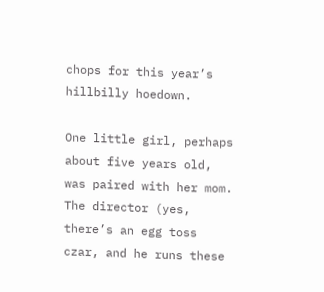chops for this year’s hillbilly hoedown.

One little girl, perhaps about five years old, was paired with her mom. The director (yes, there’s an egg toss czar, and he runs these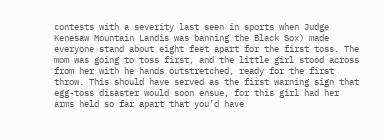contests with a severity last seen in sports when Judge Kenesaw Mountain Landis was banning the Black Sox) made everyone stand about eight feet apart for the first toss. The mom was going to toss first, and the little girl stood across from her with he hands outstretched, ready for the first throw. This should have served as the first warning sign that egg-toss disaster would soon ensue, for this girl had her arms held so far apart that you’d have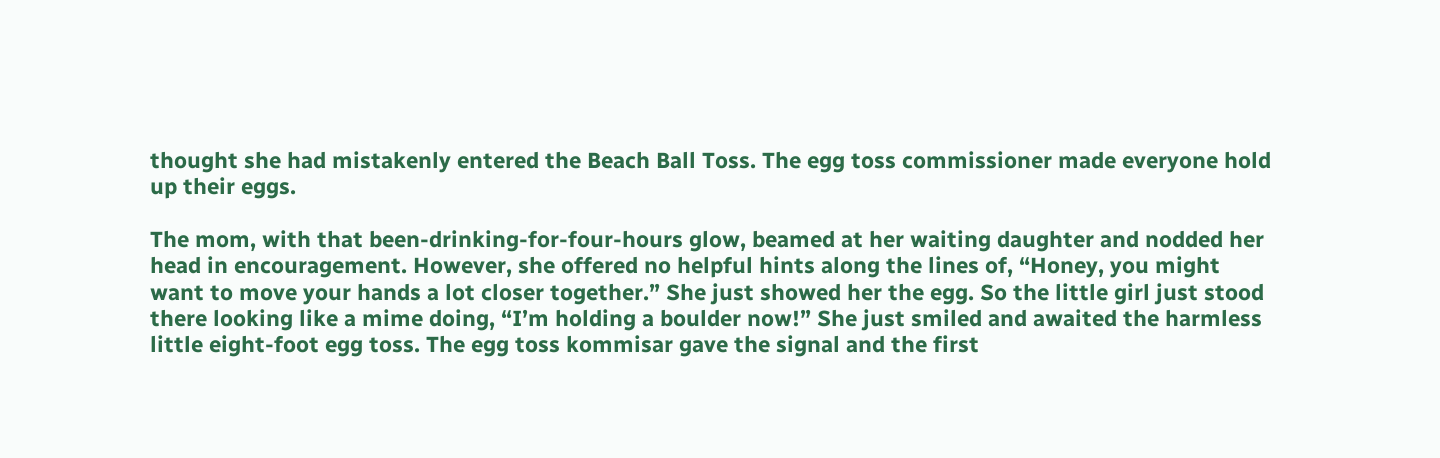thought she had mistakenly entered the Beach Ball Toss. The egg toss commissioner made everyone hold up their eggs.

The mom, with that been-drinking-for-four-hours glow, beamed at her waiting daughter and nodded her head in encouragement. However, she offered no helpful hints along the lines of, “Honey, you might want to move your hands a lot closer together.” She just showed her the egg. So the little girl just stood there looking like a mime doing, “I’m holding a boulder now!” She just smiled and awaited the harmless little eight-foot egg toss. The egg toss kommisar gave the signal and the first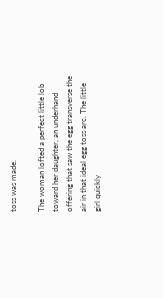toss was made.

The woman lofted a perfect little lob toward her daughter, an underhand offering that saw the egg transverse the air in that ideal egg toss arc. The little girl quickly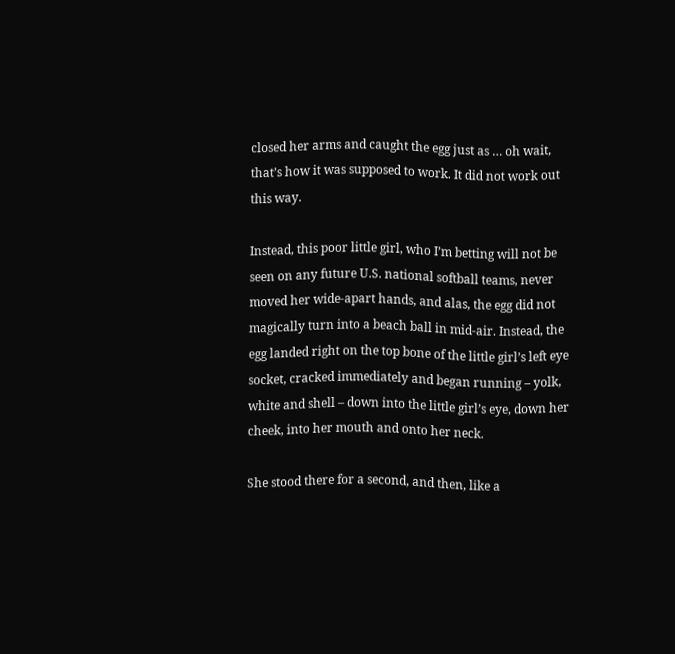closed her arms and caught the egg just as … oh wait, that’s how it was supposed to work. It did not work out this way.

Instead, this poor little girl, who I’m betting will not be seen on any future U.S. national softball teams, never moved her wide-apart hands, and alas, the egg did not magically turn into a beach ball in mid-air. Instead, the egg landed right on the top bone of the little girl’s left eye socket, cracked immediately and began running – yolk, white and shell – down into the little girl’s eye, down her cheek, into her mouth and onto her neck.

She stood there for a second, and then, like a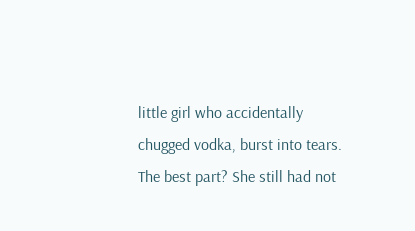little girl who accidentally chugged vodka, burst into tears. The best part? She still had not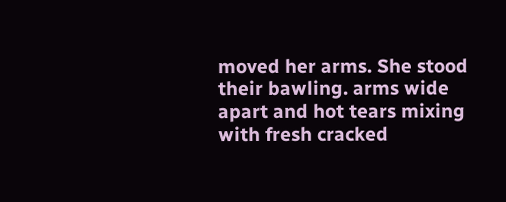moved her arms. She stood their bawling. arms wide apart and hot tears mixing with fresh cracked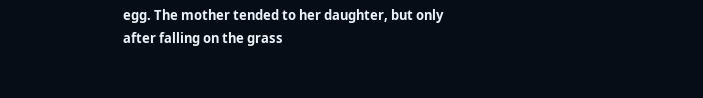egg. The mother tended to her daughter, but only after falling on the grass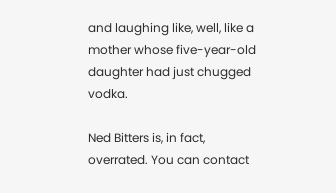and laughing like, well, like a mother whose five-year-old daughter had just chugged vodka.

Ned Bitters is, in fact, overrated. You can contact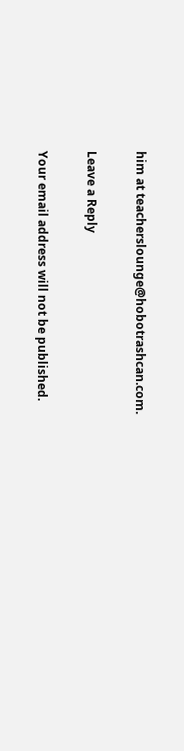him at teacherslounge@hobotrashcan.com.

Leave a Reply

Your email address will not be published.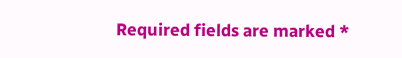Required fields are marked *